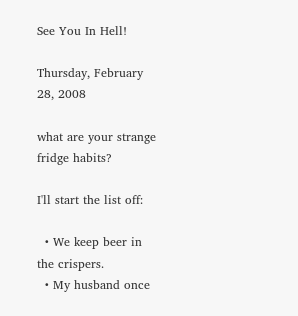See You In Hell!

Thursday, February 28, 2008

what are your strange fridge habits?

I'll start the list off:

  • We keep beer in the crispers.
  • My husband once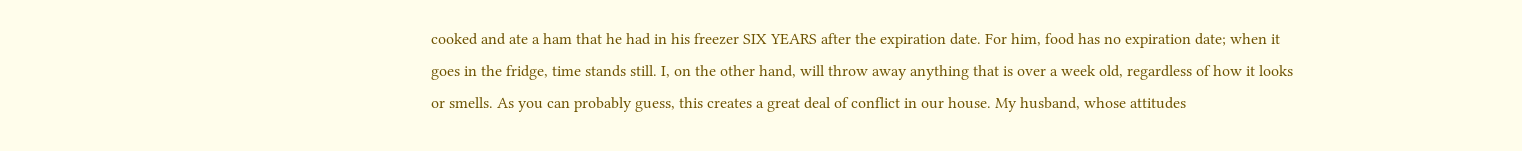cooked and ate a ham that he had in his freezer SIX YEARS after the expiration date. For him, food has no expiration date; when it goes in the fridge, time stands still. I, on the other hand, will throw away anything that is over a week old, regardless of how it looks or smells. As you can probably guess, this creates a great deal of conflict in our house. My husband, whose attitudes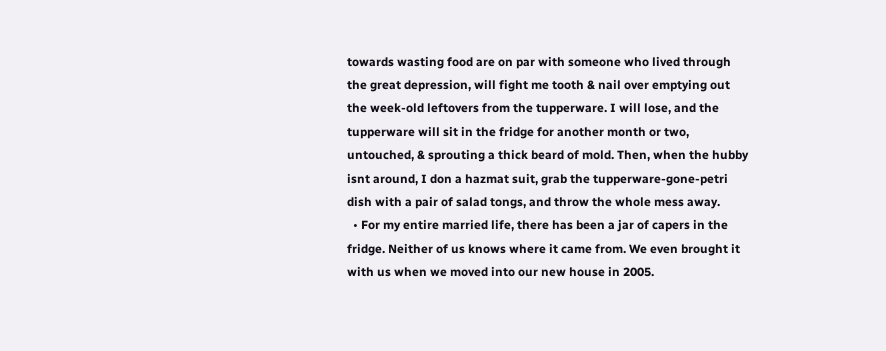towards wasting food are on par with someone who lived through the great depression, will fight me tooth & nail over emptying out the week-old leftovers from the tupperware. I will lose, and the tupperware will sit in the fridge for another month or two, untouched, & sprouting a thick beard of mold. Then, when the hubby isnt around, I don a hazmat suit, grab the tupperware-gone-petri dish with a pair of salad tongs, and throw the whole mess away.
  • For my entire married life, there has been a jar of capers in the fridge. Neither of us knows where it came from. We even brought it with us when we moved into our new house in 2005.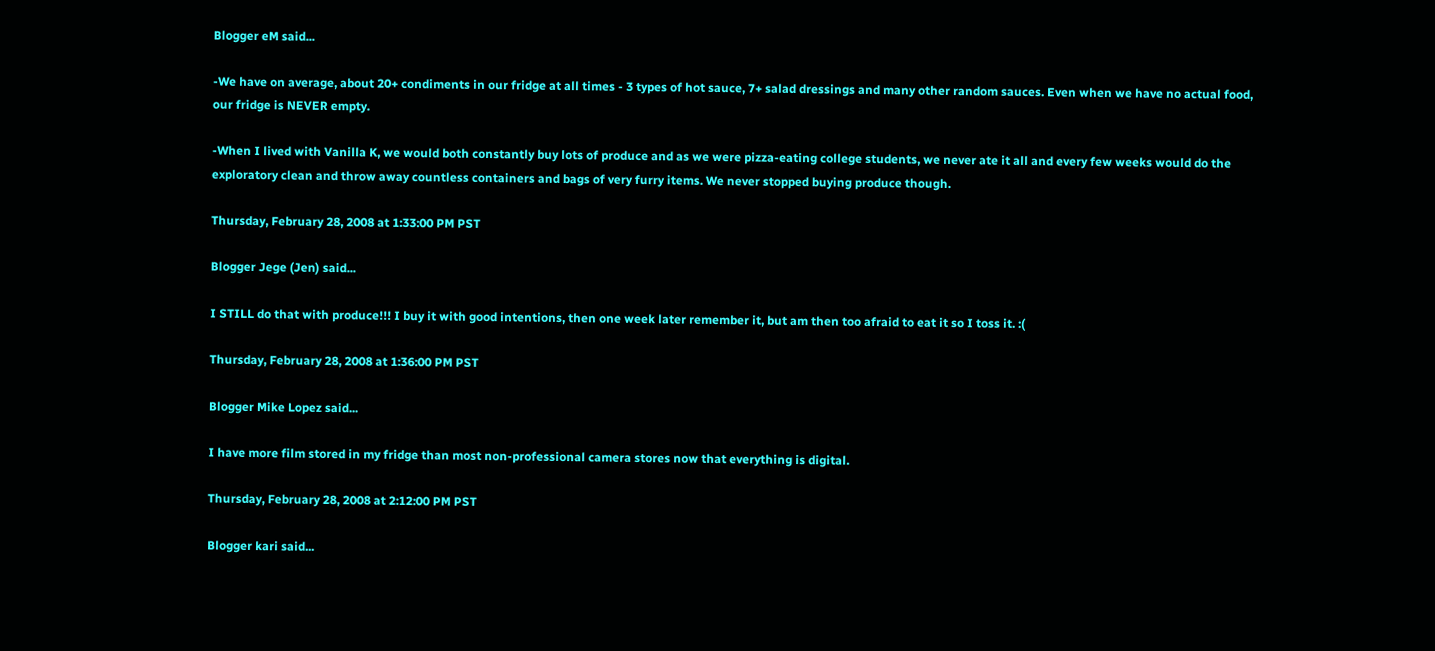Blogger eM said...

-We have on average, about 20+ condiments in our fridge at all times - 3 types of hot sauce, 7+ salad dressings and many other random sauces. Even when we have no actual food, our fridge is NEVER empty.

-When I lived with Vanilla K, we would both constantly buy lots of produce and as we were pizza-eating college students, we never ate it all and every few weeks would do the exploratory clean and throw away countless containers and bags of very furry items. We never stopped buying produce though.

Thursday, February 28, 2008 at 1:33:00 PM PST

Blogger Jege (Jen) said...

I STILL do that with produce!!! I buy it with good intentions, then one week later remember it, but am then too afraid to eat it so I toss it. :(

Thursday, February 28, 2008 at 1:36:00 PM PST

Blogger Mike Lopez said...

I have more film stored in my fridge than most non-professional camera stores now that everything is digital.

Thursday, February 28, 2008 at 2:12:00 PM PST

Blogger kari said...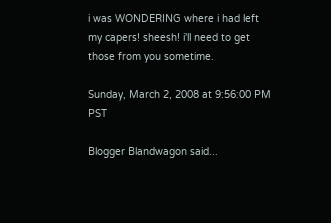i was WONDERING where i had left my capers! sheesh! i'll need to get those from you sometime.

Sunday, March 2, 2008 at 9:56:00 PM PST

Blogger Blandwagon said...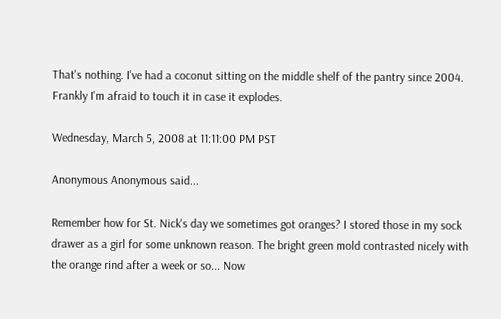That's nothing. I've had a coconut sitting on the middle shelf of the pantry since 2004. Frankly I'm afraid to touch it in case it explodes.

Wednesday, March 5, 2008 at 11:11:00 PM PST

Anonymous Anonymous said...

Remember how for St. Nick's day we sometimes got oranges? I stored those in my sock drawer as a girl for some unknown reason. The bright green mold contrasted nicely with the orange rind after a week or so... Now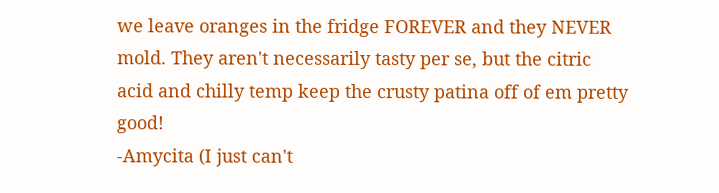we leave oranges in the fridge FOREVER and they NEVER mold. They aren't necessarily tasty per se, but the citric acid and chilly temp keep the crusty patina off of em pretty good!
-Amycita (I just can't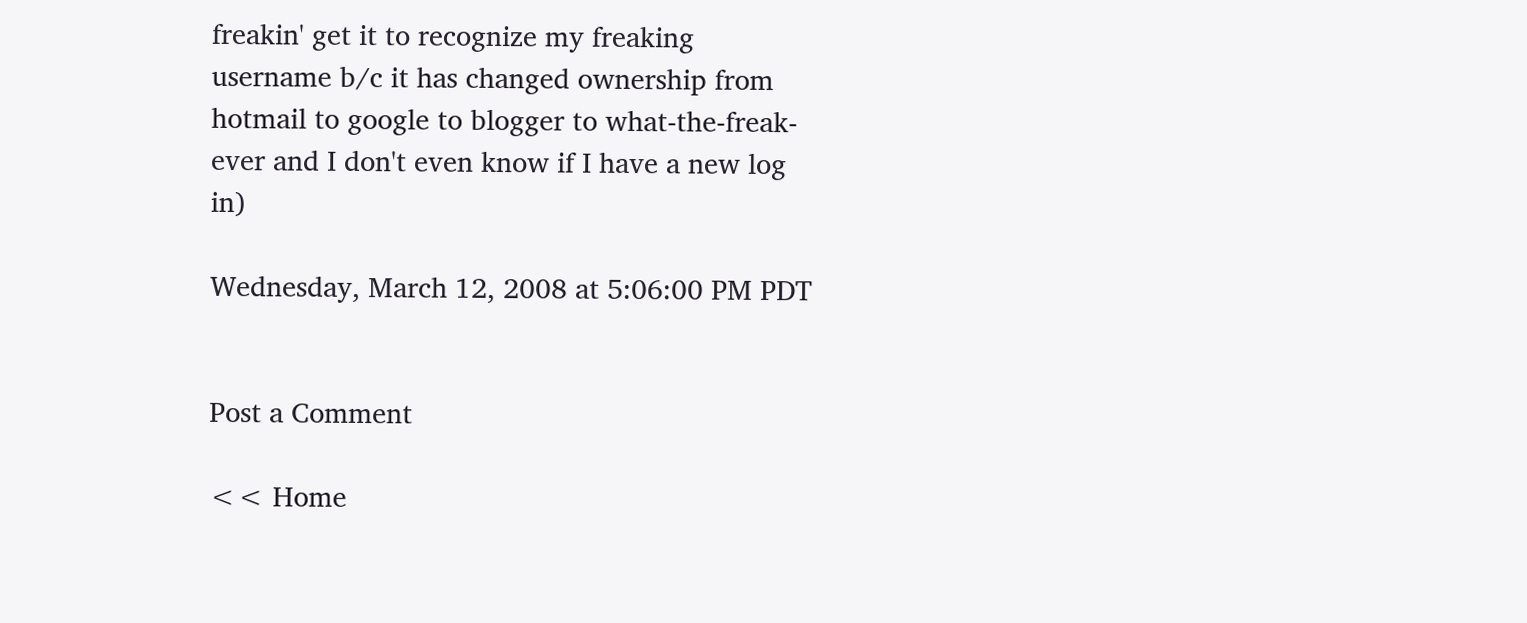freakin' get it to recognize my freaking username b/c it has changed ownership from hotmail to google to blogger to what-the-freak-ever and I don't even know if I have a new log in)

Wednesday, March 12, 2008 at 5:06:00 PM PDT


Post a Comment

<< Home